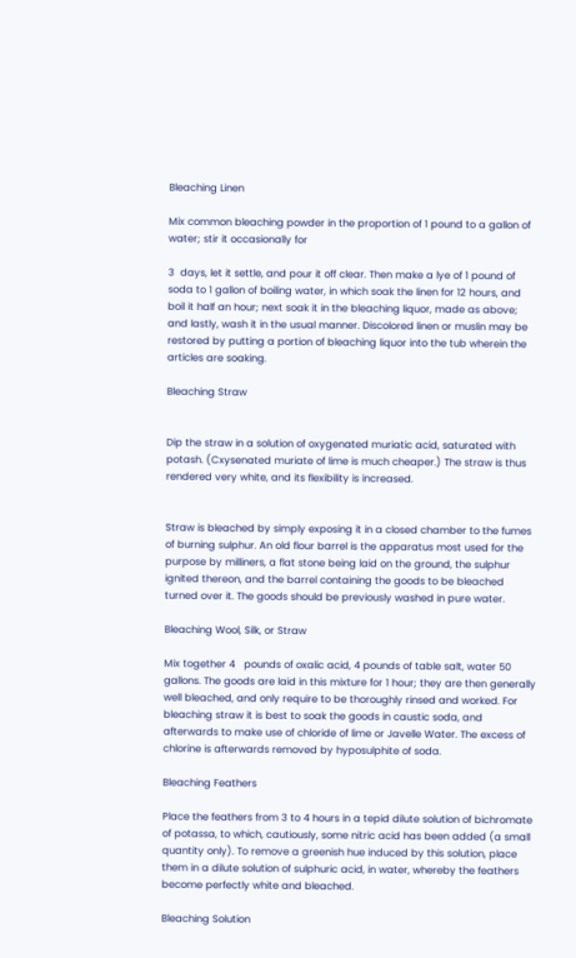Bleaching Linen

Mix common bleaching powder in the proportion of 1 pound to a gallon of water; stir it occasionally for

3  days, let it settle, and pour it off clear. Then make a lye of 1 pound of soda to 1 gallon of boiling water, in which soak the linen for 12 hours, and boil it half an hour; next soak it in the bleaching liquor, made as above; and lastly, wash it in the usual manner. Discolored linen or muslin may be restored by putting a portion of bleaching liquor into the tub wherein the articles are soaking.

Bleaching Straw


Dip the straw in a solution of oxygenated muriatic acid, saturated with potash. (Cxysenated muriate of lime is much cheaper.) The straw is thus rendered very white, and its flexibility is increased.


Straw is bleached by simply exposing it in a closed chamber to the fumes of burning sulphur. An old flour barrel is the apparatus most used for the purpose by milliners, a flat stone being laid on the ground, the sulphur ignited thereon, and the barrel containing the goods to be bleached turned over it. The goods should be previously washed in pure water.

Bleaching Wool, Silk, or Straw

Mix together 4   pounds of oxalic acid, 4 pounds of table salt, water 50 gallons. The goods are laid in this mixture for 1 hour; they are then generally well bleached, and only require to be thoroughly rinsed and worked. For bleaching straw it is best to soak the goods in caustic soda, and afterwards to make use of chloride of lime or Javelle Water. The excess of chlorine is afterwards removed by hyposulphite of soda.

Bleaching Feathers

Place the feathers from 3 to 4 hours in a tepid dilute solution of bichromate of potassa, to which, cautiously, some nitric acid has been added (a small quantity only). To remove a greenish hue induced by this solution, place them in a dilute solution of sulphuric acid, in water, whereby the feathers become perfectly white and bleached.

Bleaching Solution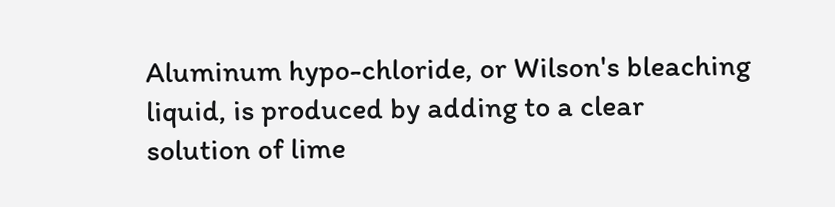Aluminum hypo-chloride, or Wilson's bleaching liquid, is produced by adding to a clear solution of lime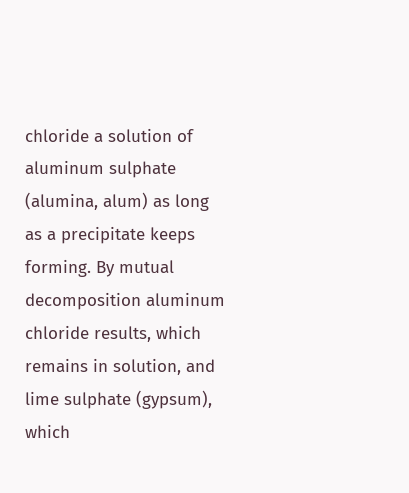chloride a solution of aluminum sulphate (alumina, alum) as long as a precipitate keeps forming. By mutual decomposition aluminum chloride results, which remains in solution, and lime sulphate (gypsum), which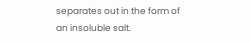separates out in the form of an insoluble salt.